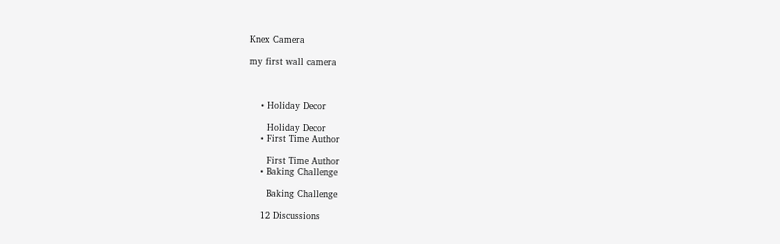Knex Camera

my first wall camera



    • Holiday Decor

      Holiday Decor
    • First Time Author

      First Time Author
    • Baking Challenge

      Baking Challenge

    12 Discussions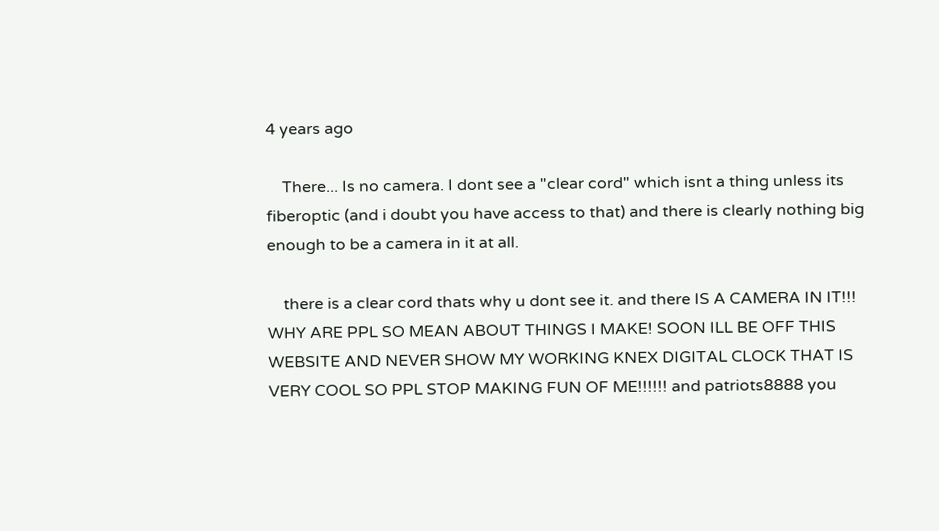4 years ago

    There... Is no camera. I dont see a "clear cord" which isnt a thing unless its fiberoptic (and i doubt you have access to that) and there is clearly nothing big enough to be a camera in it at all.

    there is a clear cord thats why u dont see it. and there IS A CAMERA IN IT!!! WHY ARE PPL SO MEAN ABOUT THINGS I MAKE! SOON ILL BE OFF THIS WEBSITE AND NEVER SHOW MY WORKING KNEX DIGITAL CLOCK THAT IS VERY COOL SO PPL STOP MAKING FUN OF ME!!!!!! and patriots8888 you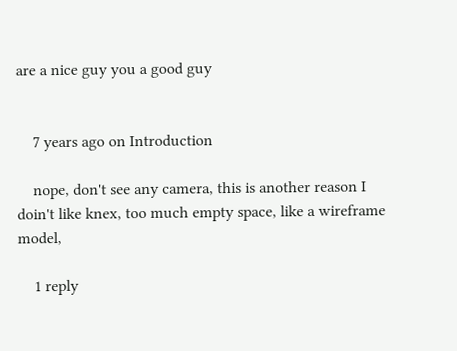are a nice guy you a good guy


    7 years ago on Introduction

    nope, don't see any camera, this is another reason I doin't like knex, too much empty space, like a wireframe model,

    1 reply